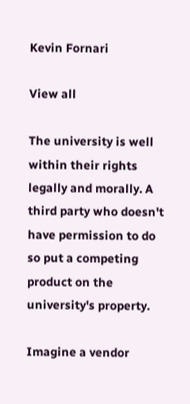Kevin Fornari

View all

The university is well within their rights legally and morally. A third party who doesn't have permission to do so put a competing product on the university's property.

Imagine a vendor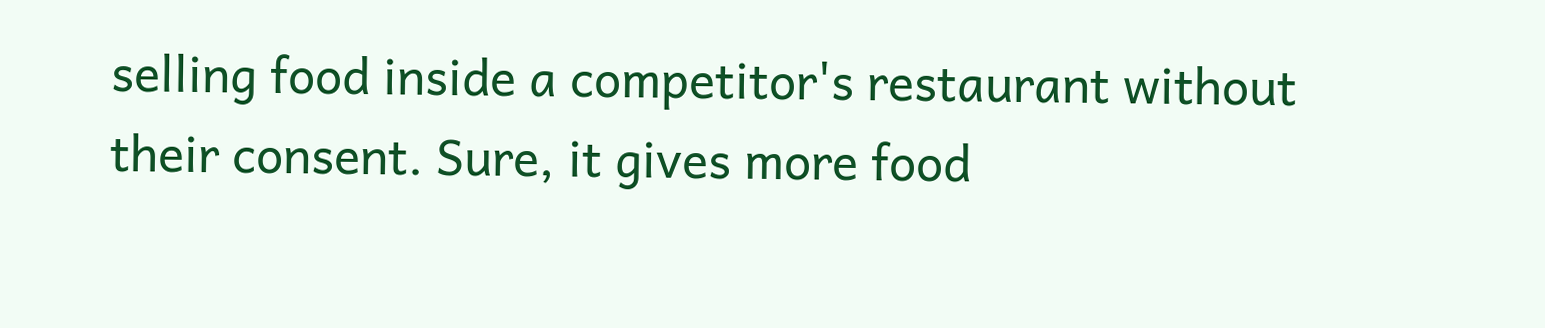selling food inside a competitor's restaurant without their consent. Sure, it gives more food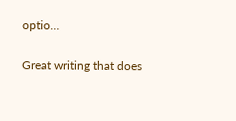optio…

Great writing that does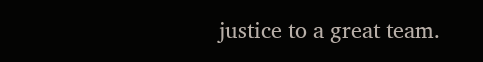justice to a great team.